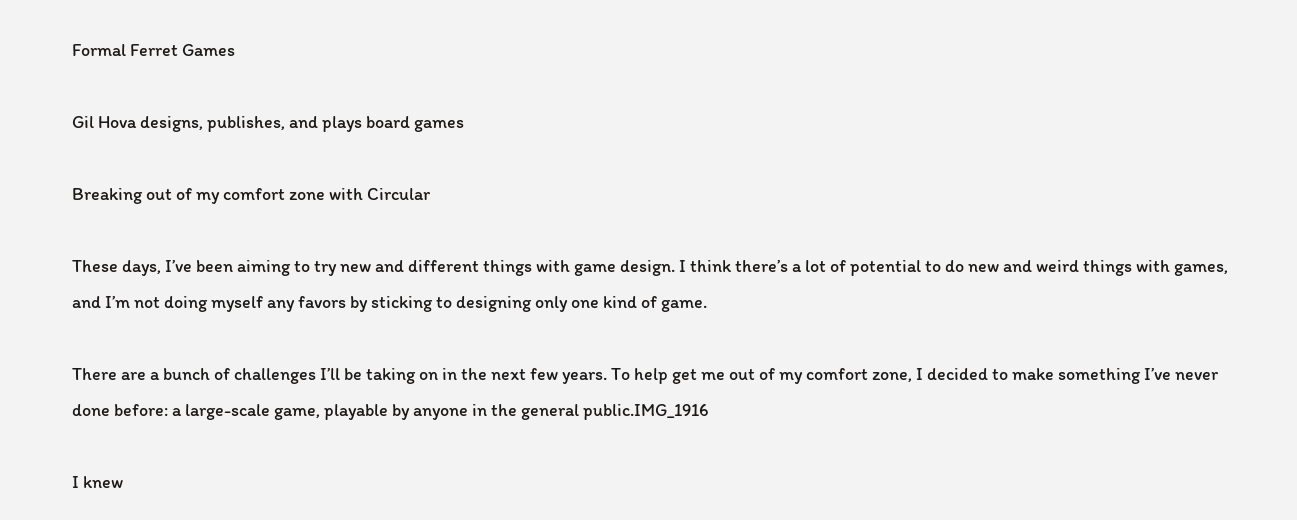Formal Ferret Games

Gil Hova designs, publishes, and plays board games

Breaking out of my comfort zone with Circular

These days, I’ve been aiming to try new and different things with game design. I think there’s a lot of potential to do new and weird things with games, and I’m not doing myself any favors by sticking to designing only one kind of game.

There are a bunch of challenges I’ll be taking on in the next few years. To help get me out of my comfort zone, I decided to make something I’ve never done before: a large-scale game, playable by anyone in the general public.IMG_1916

I knew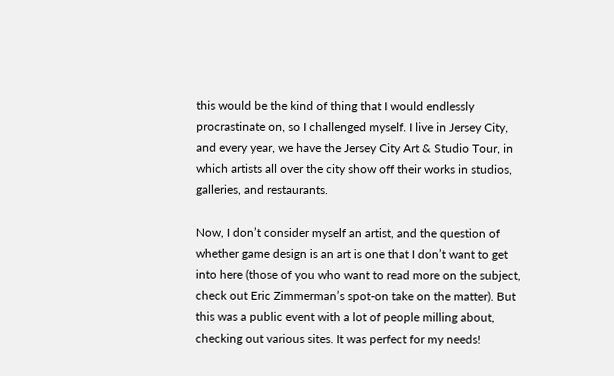this would be the kind of thing that I would endlessly procrastinate on, so I challenged myself. I live in Jersey City, and every year, we have the Jersey City Art & Studio Tour, in which artists all over the city show off their works in studios, galleries, and restaurants.

Now, I don’t consider myself an artist, and the question of whether game design is an art is one that I don’t want to get into here (those of you who want to read more on the subject, check out Eric Zimmerman’s spot-on take on the matter). But this was a public event with a lot of people milling about, checking out various sites. It was perfect for my needs!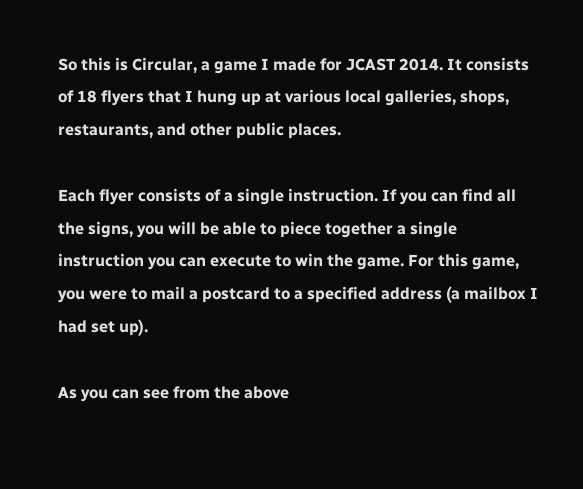So this is Circular, a game I made for JCAST 2014. It consists of 18 flyers that I hung up at various local galleries, shops, restaurants, and other public places.

Each flyer consists of a single instruction. If you can find all the signs, you will be able to piece together a single instruction you can execute to win the game. For this game, you were to mail a postcard to a specified address (a mailbox I had set up).

As you can see from the above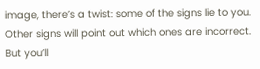image, there’s a twist: some of the signs lie to you. Other signs will point out which ones are incorrect. But you’ll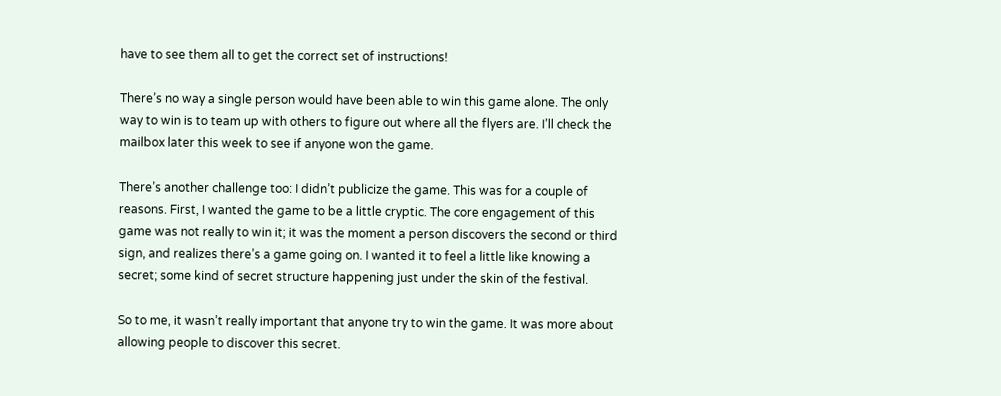have to see them all to get the correct set of instructions!

There’s no way a single person would have been able to win this game alone. The only way to win is to team up with others to figure out where all the flyers are. I’ll check the mailbox later this week to see if anyone won the game.

There’s another challenge too: I didn’t publicize the game. This was for a couple of reasons. First, I wanted the game to be a little cryptic. The core engagement of this game was not really to win it; it was the moment a person discovers the second or third sign, and realizes there’s a game going on. I wanted it to feel a little like knowing a secret; some kind of secret structure happening just under the skin of the festival.

So to me, it wasn’t really important that anyone try to win the game. It was more about allowing people to discover this secret.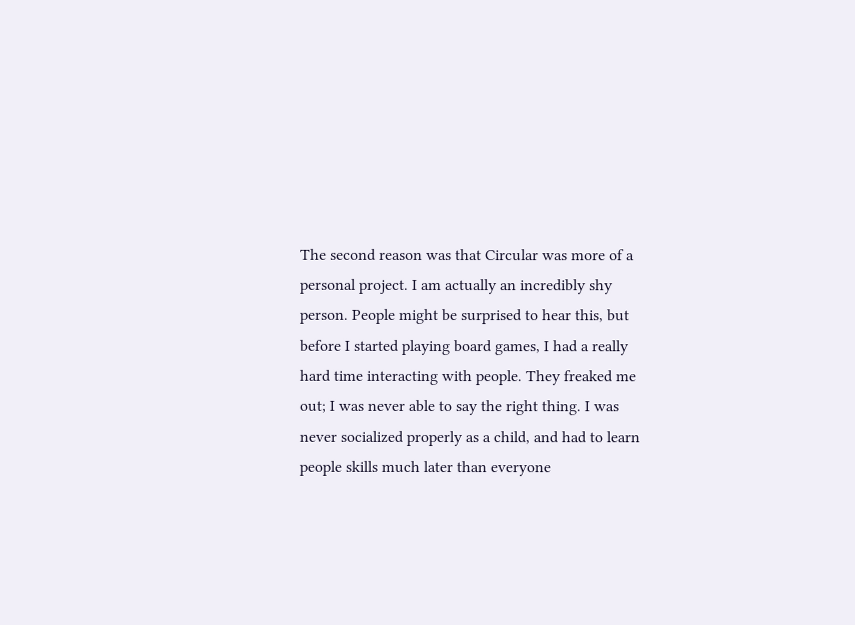The second reason was that Circular was more of a personal project. I am actually an incredibly shy person. People might be surprised to hear this, but before I started playing board games, I had a really hard time interacting with people. They freaked me out; I was never able to say the right thing. I was never socialized properly as a child, and had to learn people skills much later than everyone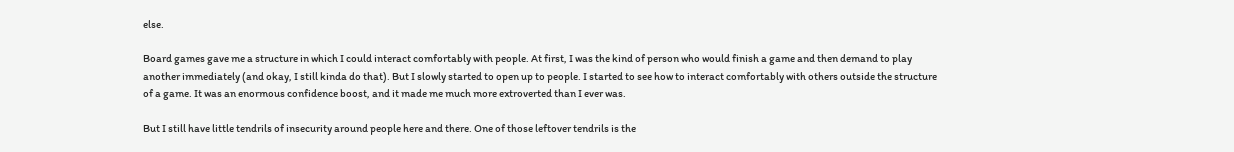else.

Board games gave me a structure in which I could interact comfortably with people. At first, I was the kind of person who would finish a game and then demand to play another immediately (and okay, I still kinda do that). But I slowly started to open up to people. I started to see how to interact comfortably with others outside the structure of a game. It was an enormous confidence boost, and it made me much more extroverted than I ever was.

But I still have little tendrils of insecurity around people here and there. One of those leftover tendrils is the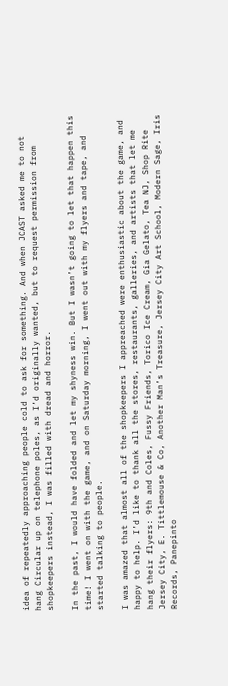idea of repeatedly approaching people cold to ask for something. And when JCAST asked me to not hang Circular up on telephone poles, as I’d originally wanted, but to request permission from shopkeepers instead, I was filled with dread and horror.

In the past, I would have folded and let my shyness win. But I wasn’t going to let that happen this time! I went on with the game, and on Saturday morning, I went out with my flyers and tape, and started talking to people.

I was amazed that almost all of the shopkeepers I appreached were enthusiastic about the game, and happy to help. I’d like to thank all the stores, restaurants, galleries, and artists that let me hang their flyers: 9th and Coles, Fussy Friends, Torico Ice Cream, Gia Gelato, Tea NJ, Shop Rite Jersey City, E. Tittlemouse & Co, Another Man’s Treasure, Jersey City Art School, Modern Sage, Iris Records, Panepinto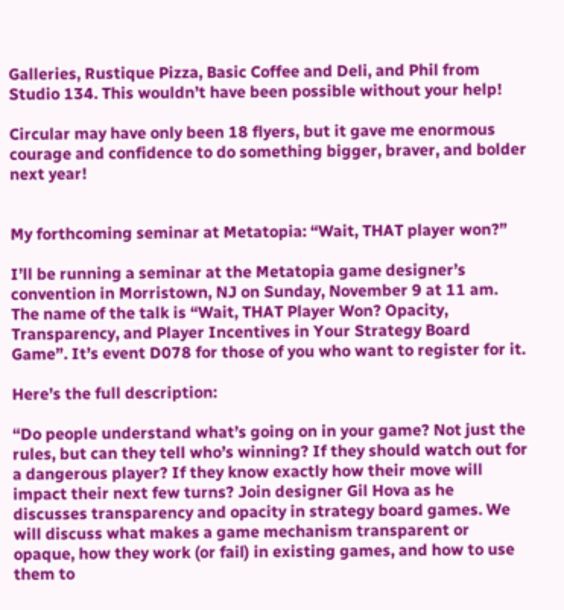Galleries, Rustique Pizza, Basic Coffee and Deli, and Phil from Studio 134. This wouldn’t have been possible without your help!

Circular may have only been 18 flyers, but it gave me enormous courage and confidence to do something bigger, braver, and bolder next year!


My forthcoming seminar at Metatopia: “Wait, THAT player won?”

I’ll be running a seminar at the Metatopia game designer’s convention in Morristown, NJ on Sunday, November 9 at 11 am. The name of the talk is “Wait, THAT Player Won? Opacity, Transparency, and Player Incentives in Your Strategy Board Game”. It’s event D078 for those of you who want to register for it.

Here’s the full description:

“Do people understand what’s going on in your game? Not just the rules, but can they tell who’s winning? If they should watch out for a dangerous player? If they know exactly how their move will impact their next few turns? Join designer Gil Hova as he discusses transparency and opacity in strategy board games. We will discuss what makes a game mechanism transparent or opaque, how they work (or fail) in existing games, and how to use them to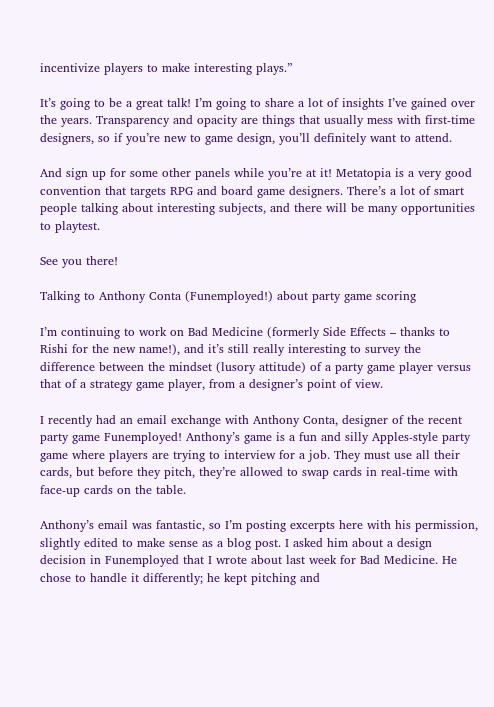incentivize players to make interesting plays.”

It’s going to be a great talk! I’m going to share a lot of insights I’ve gained over the years. Transparency and opacity are things that usually mess with first-time designers, so if you’re new to game design, you’ll definitely want to attend.

And sign up for some other panels while you’re at it! Metatopia is a very good convention that targets RPG and board game designers. There’s a lot of smart people talking about interesting subjects, and there will be many opportunities to playtest.

See you there!

Talking to Anthony Conta (Funemployed!) about party game scoring

I’m continuing to work on Bad Medicine (formerly Side Effects – thanks to Rishi for the new name!), and it’s still really interesting to survey the difference between the mindset (lusory attitude) of a party game player versus that of a strategy game player, from a designer’s point of view.

I recently had an email exchange with Anthony Conta, designer of the recent party game Funemployed! Anthony’s game is a fun and silly Apples-style party game where players are trying to interview for a job. They must use all their cards, but before they pitch, they’re allowed to swap cards in real-time with face-up cards on the table.

Anthony’s email was fantastic, so I’m posting excerpts here with his permission, slightly edited to make sense as a blog post. I asked him about a design decision in Funemployed that I wrote about last week for Bad Medicine. He chose to handle it differently; he kept pitching and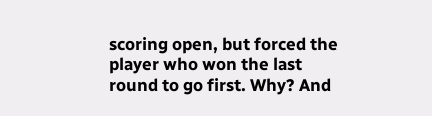scoring open, but forced the player who won the last round to go first. Why? And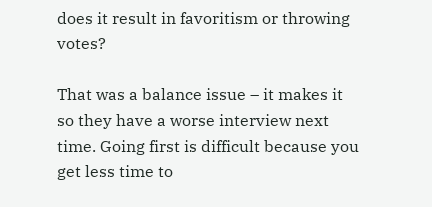does it result in favoritism or throwing votes?

That was a balance issue – it makes it so they have a worse interview next time. Going first is difficult because you get less time to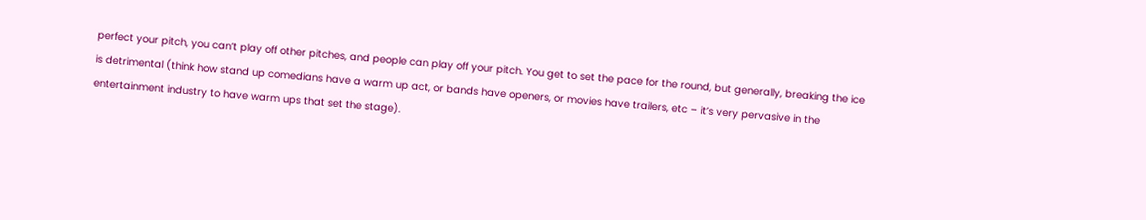perfect your pitch, you can’t play off other pitches, and people can play off your pitch. You get to set the pace for the round, but generally, breaking the ice is detrimental (think how stand up comedians have a warm up act, or bands have openers, or movies have trailers, etc – it’s very pervasive in the entertainment industry to have warm ups that set the stage).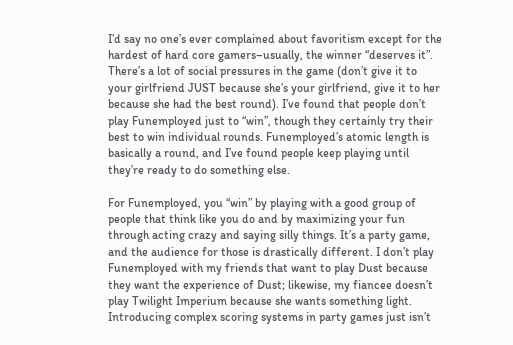I’d say no one’s ever complained about favoritism except for the hardest of hard core gamers–usually, the winner “deserves it”. There’s a lot of social pressures in the game (don’t give it to your girlfriend JUST because she’s your girlfriend, give it to her because she had the best round). I’ve found that people don’t play Funemployed just to “win”, though they certainly try their best to win individual rounds. Funemployed’s atomic length is basically a round, and I’ve found people keep playing until they’re ready to do something else.

For Funemployed, you “win” by playing with a good group of people that think like you do and by maximizing your fun through acting crazy and saying silly things. It’s a party game, and the audience for those is drastically different. I don’t play Funemployed with my friends that want to play Dust because they want the experience of Dust; likewise, my fiancee doesn’t play Twilight Imperium because she wants something light. Introducing complex scoring systems in party games just isn’t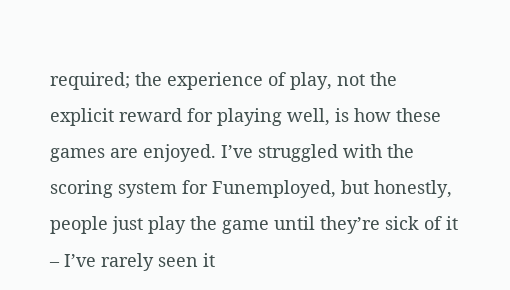required; the experience of play, not the explicit reward for playing well, is how these games are enjoyed. I’ve struggled with the scoring system for Funemployed, but honestly, people just play the game until they’re sick of it – I’ve rarely seen it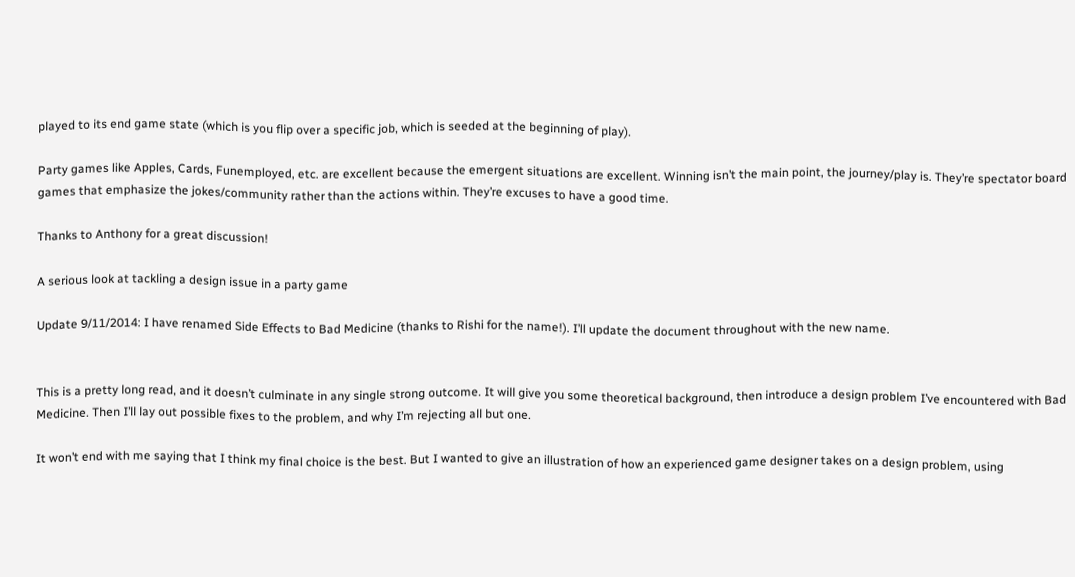played to its end game state (which is you flip over a specific job, which is seeded at the beginning of play).

Party games like Apples, Cards, Funemployed, etc. are excellent because the emergent situations are excellent. Winning isn’t the main point, the journey/play is. They’re spectator board games that emphasize the jokes/community rather than the actions within. They’re excuses to have a good time.

Thanks to Anthony for a great discussion!

A serious look at tackling a design issue in a party game

Update 9/11/2014: I have renamed Side Effects to Bad Medicine (thanks to Rishi for the name!). I’ll update the document throughout with the new name.


This is a pretty long read, and it doesn’t culminate in any single strong outcome. It will give you some theoretical background, then introduce a design problem I’ve encountered with Bad Medicine. Then I’ll lay out possible fixes to the problem, and why I’m rejecting all but one.

It won’t end with me saying that I think my final choice is the best. But I wanted to give an illustration of how an experienced game designer takes on a design problem, using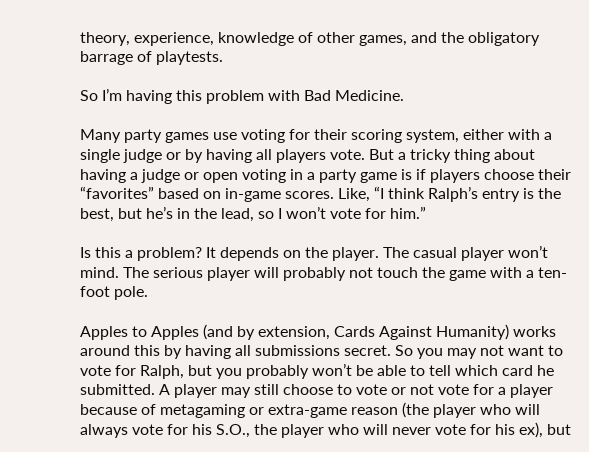theory, experience, knowledge of other games, and the obligatory barrage of playtests.

So I’m having this problem with Bad Medicine.

Many party games use voting for their scoring system, either with a single judge or by having all players vote. But a tricky thing about having a judge or open voting in a party game is if players choose their “favorites” based on in-game scores. Like, “I think Ralph’s entry is the best, but he’s in the lead, so I won’t vote for him.”

Is this a problem? It depends on the player. The casual player won’t mind. The serious player will probably not touch the game with a ten-foot pole.

Apples to Apples (and by extension, Cards Against Humanity) works around this by having all submissions secret. So you may not want to vote for Ralph, but you probably won’t be able to tell which card he submitted. A player may still choose to vote or not vote for a player because of metagaming or extra-game reason (the player who will always vote for his S.O., the player who will never vote for his ex), but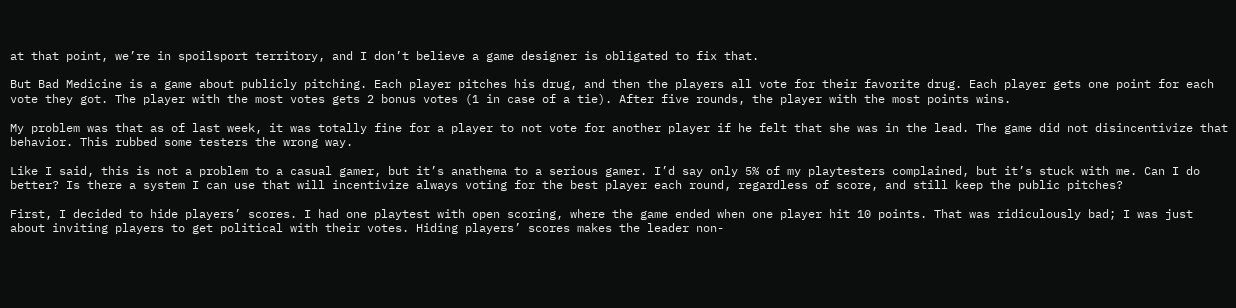at that point, we’re in spoilsport territory, and I don’t believe a game designer is obligated to fix that.

But Bad Medicine is a game about publicly pitching. Each player pitches his drug, and then the players all vote for their favorite drug. Each player gets one point for each vote they got. The player with the most votes gets 2 bonus votes (1 in case of a tie). After five rounds, the player with the most points wins.

My problem was that as of last week, it was totally fine for a player to not vote for another player if he felt that she was in the lead. The game did not disincentivize that behavior. This rubbed some testers the wrong way.

Like I said, this is not a problem to a casual gamer, but it’s anathema to a serious gamer. I’d say only 5% of my playtesters complained, but it’s stuck with me. Can I do better? Is there a system I can use that will incentivize always voting for the best player each round, regardless of score, and still keep the public pitches?

First, I decided to hide players’ scores. I had one playtest with open scoring, where the game ended when one player hit 10 points. That was ridiculously bad; I was just about inviting players to get political with their votes. Hiding players’ scores makes the leader non-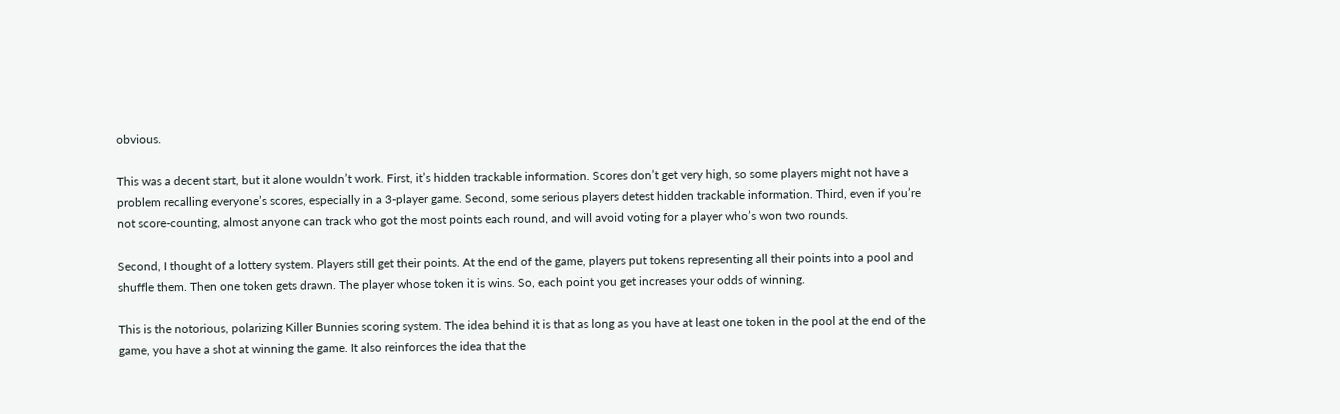obvious.

This was a decent start, but it alone wouldn’t work. First, it’s hidden trackable information. Scores don’t get very high, so some players might not have a problem recalling everyone’s scores, especially in a 3-player game. Second, some serious players detest hidden trackable information. Third, even if you’re not score-counting, almost anyone can track who got the most points each round, and will avoid voting for a player who’s won two rounds.

Second, I thought of a lottery system. Players still get their points. At the end of the game, players put tokens representing all their points into a pool and shuffle them. Then one token gets drawn. The player whose token it is wins. So, each point you get increases your odds of winning.

This is the notorious, polarizing Killer Bunnies scoring system. The idea behind it is that as long as you have at least one token in the pool at the end of the game, you have a shot at winning the game. It also reinforces the idea that the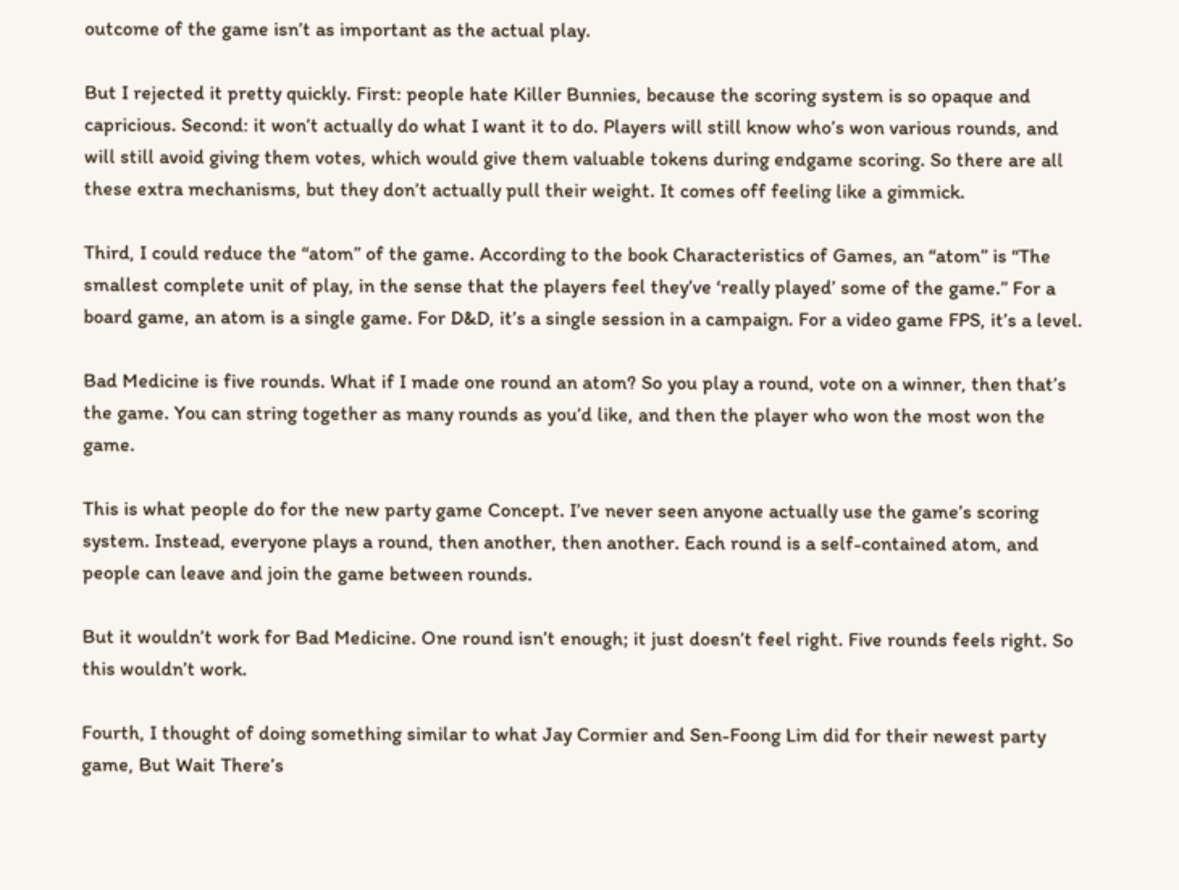outcome of the game isn’t as important as the actual play.

But I rejected it pretty quickly. First: people hate Killer Bunnies, because the scoring system is so opaque and capricious. Second: it won’t actually do what I want it to do. Players will still know who’s won various rounds, and will still avoid giving them votes, which would give them valuable tokens during endgame scoring. So there are all these extra mechanisms, but they don’t actually pull their weight. It comes off feeling like a gimmick.

Third, I could reduce the “atom” of the game. According to the book Characteristics of Games, an “atom” is “The smallest complete unit of play, in the sense that the players feel they’ve ‘really played’ some of the game.” For a board game, an atom is a single game. For D&D, it’s a single session in a campaign. For a video game FPS, it’s a level.

Bad Medicine is five rounds. What if I made one round an atom? So you play a round, vote on a winner, then that’s the game. You can string together as many rounds as you’d like, and then the player who won the most won the game.

This is what people do for the new party game Concept. I’ve never seen anyone actually use the game’s scoring system. Instead, everyone plays a round, then another, then another. Each round is a self-contained atom, and people can leave and join the game between rounds.

But it wouldn’t work for Bad Medicine. One round isn’t enough; it just doesn’t feel right. Five rounds feels right. So this wouldn’t work.

Fourth, I thought of doing something similar to what Jay Cormier and Sen-Foong Lim did for their newest party game, But Wait There’s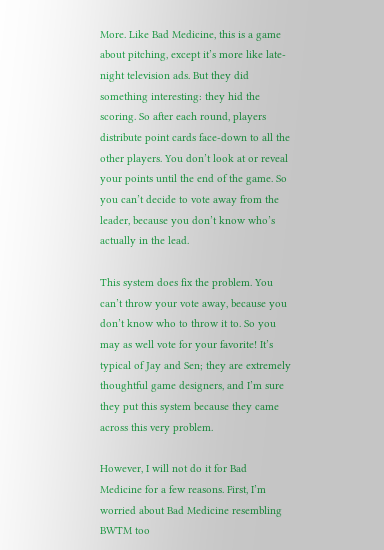More. Like Bad Medicine, this is a game about pitching, except it’s more like late-night television ads. But they did something interesting: they hid the scoring. So after each round, players distribute point cards face-down to all the other players. You don’t look at or reveal your points until the end of the game. So you can’t decide to vote away from the leader, because you don’t know who’s actually in the lead.

This system does fix the problem. You can’t throw your vote away, because you don’t know who to throw it to. So you may as well vote for your favorite! It’s typical of Jay and Sen; they are extremely thoughtful game designers, and I’m sure they put this system because they came across this very problem.

However, I will not do it for Bad Medicine for a few reasons. First, I’m worried about Bad Medicine resembling BWTM too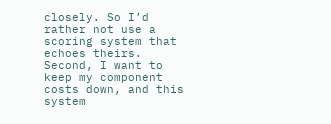closely. So I’d rather not use a scoring system that echoes theirs. Second, I want to keep my component costs down, and this system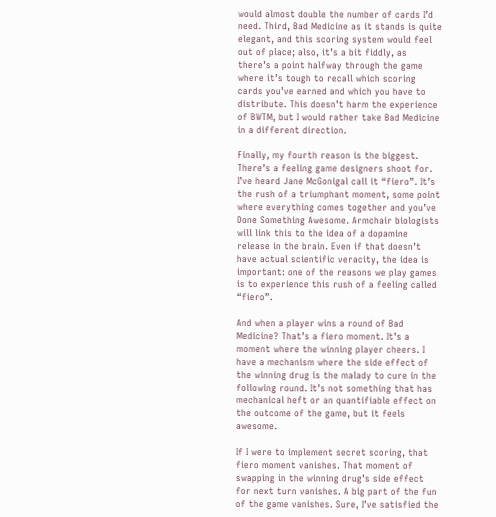would almost double the number of cards I’d need. Third, Bad Medicine as it stands is quite elegant, and this scoring system would feel out of place; also, it’s a bit fiddly, as there’s a point halfway through the game where it’s tough to recall which scoring cards you’ve earned and which you have to distribute. This doesn’t harm the experience of BWTM, but I would rather take Bad Medicine in a different direction.

Finally, my fourth reason is the biggest. There’s a feeling game designers shoot for. I’ve heard Jane McGonigal call it “fiero”. It’s the rush of a triumphant moment, some point where everything comes together and you’ve Done Something Awesome. Armchair biologists will link this to the idea of a dopamine release in the brain. Even if that doesn’t have actual scientific veracity, the idea is important: one of the reasons we play games is to experience this rush of a feeling called “fiero”.

And when a player wins a round of Bad Medicine? That’s a fiero moment. It’s a moment where the winning player cheers. I have a mechanism where the side effect of the winning drug is the malady to cure in the following round. It’s not something that has mechanical heft or an quantifiable effect on the outcome of the game, but it feels awesome.

If I were to implement secret scoring, that fiero moment vanishes. That moment of swapping in the winning drug’s side effect for next turn vanishes. A big part of the fun of the game vanishes. Sure, I’ve satisfied the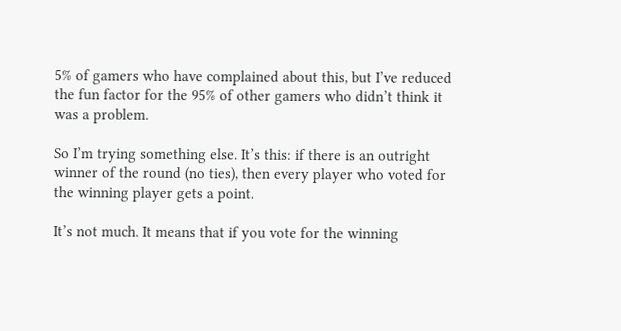5% of gamers who have complained about this, but I’ve reduced the fun factor for the 95% of other gamers who didn’t think it was a problem.

So I’m trying something else. It’s this: if there is an outright winner of the round (no ties), then every player who voted for the winning player gets a point.

It’s not much. It means that if you vote for the winning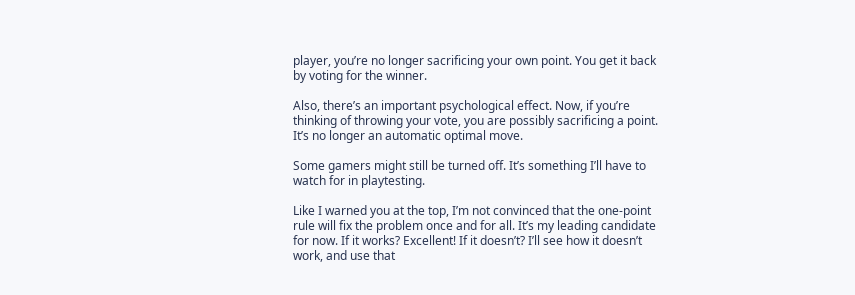player, you’re no longer sacrificing your own point. You get it back by voting for the winner.

Also, there’s an important psychological effect. Now, if you’re thinking of throwing your vote, you are possibly sacrificing a point. It’s no longer an automatic optimal move.

Some gamers might still be turned off. It’s something I’ll have to watch for in playtesting.

Like I warned you at the top, I’m not convinced that the one-point rule will fix the problem once and for all. It’s my leading candidate for now. If it works? Excellent! If it doesn’t? I’ll see how it doesn’t work, and use that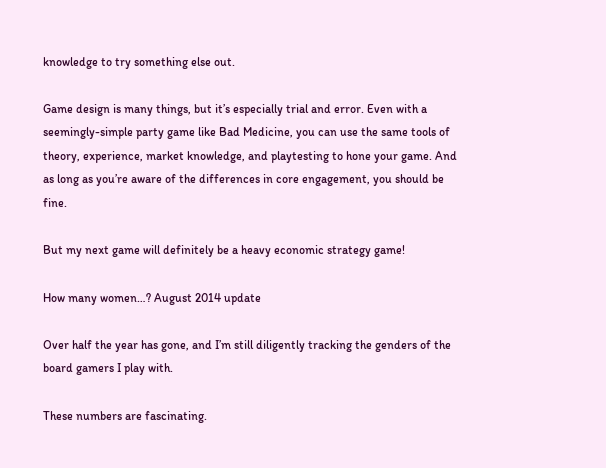knowledge to try something else out.

Game design is many things, but it’s especially trial and error. Even with a seemingly-simple party game like Bad Medicine, you can use the same tools of theory, experience, market knowledge, and playtesting to hone your game. And as long as you’re aware of the differences in core engagement, you should be fine.

But my next game will definitely be a heavy economic strategy game!

How many women…? August 2014 update

Over half the year has gone, and I’m still diligently tracking the genders of the board gamers I play with.

These numbers are fascinating.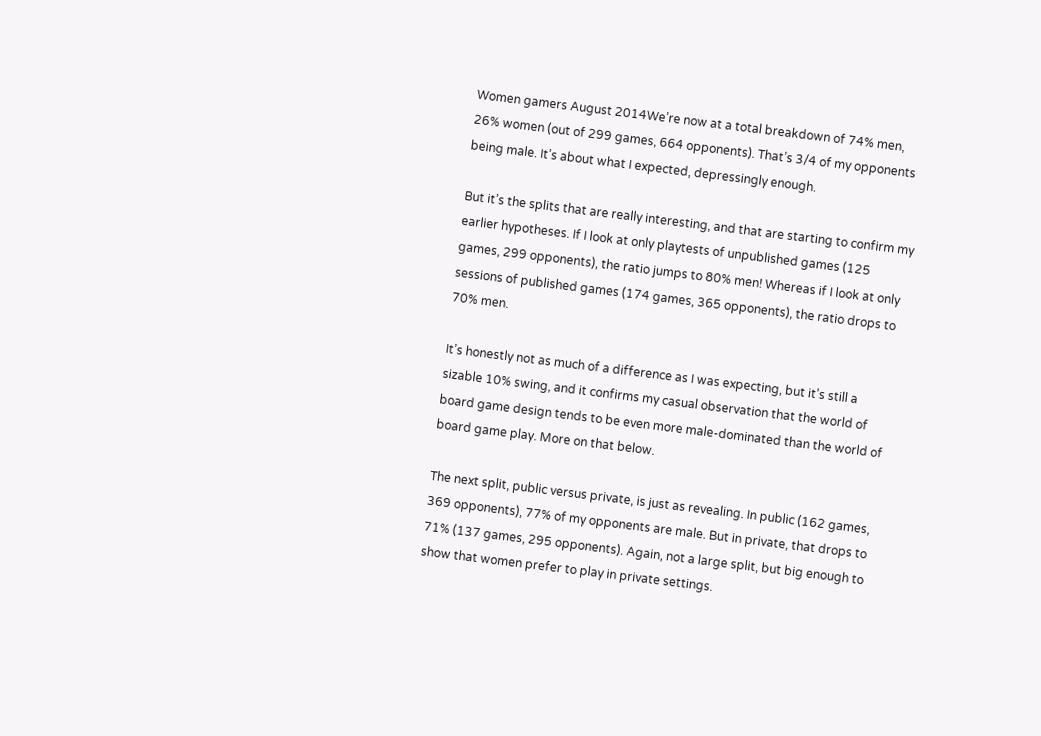Women gamers August 2014We’re now at a total breakdown of 74% men, 26% women (out of 299 games, 664 opponents). That’s 3/4 of my opponents being male. It’s about what I expected, depressingly enough.

But it’s the splits that are really interesting, and that are starting to confirm my earlier hypotheses. If I look at only playtests of unpublished games (125 games, 299 opponents), the ratio jumps to 80% men! Whereas if I look at only sessions of published games (174 games, 365 opponents), the ratio drops to 70% men.

It’s honestly not as much of a difference as I was expecting, but it’s still a sizable 10% swing, and it confirms my casual observation that the world of board game design tends to be even more male-dominated than the world of board game play. More on that below.

The next split, public versus private, is just as revealing. In public (162 games, 369 opponents), 77% of my opponents are male. But in private, that drops to 71% (137 games, 295 opponents). Again, not a large split, but big enough to show that women prefer to play in private settings.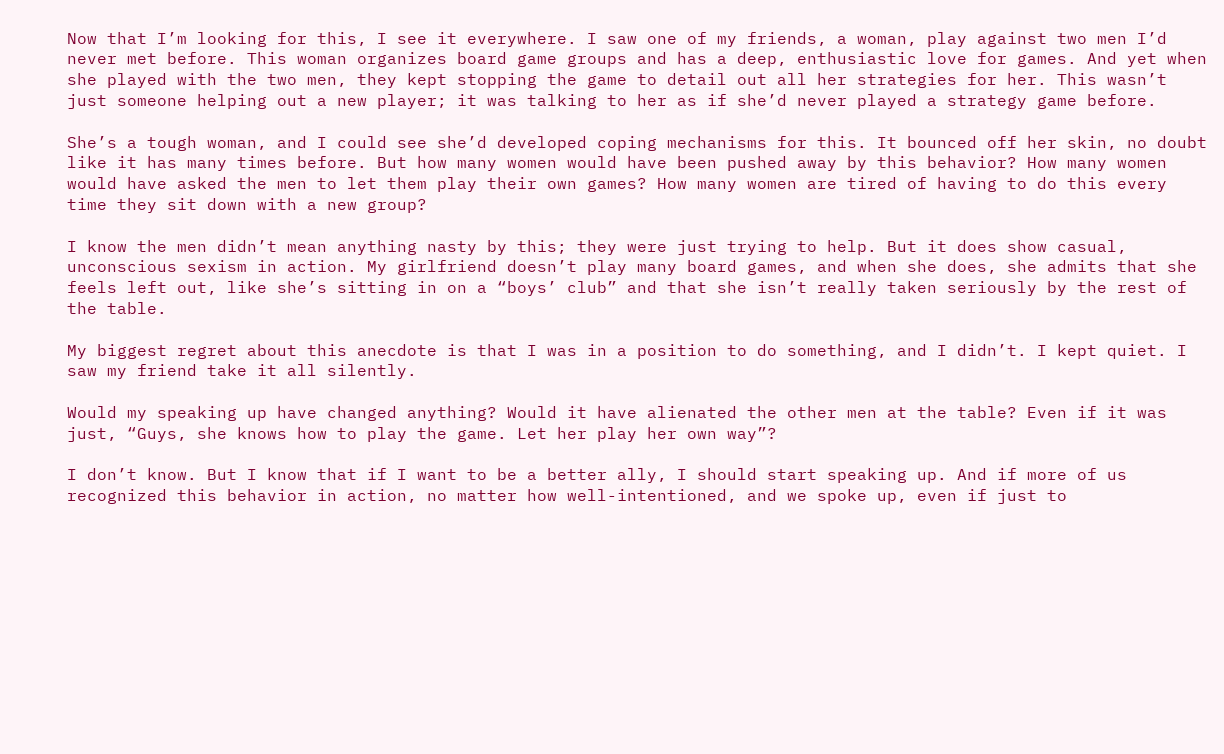Now that I’m looking for this, I see it everywhere. I saw one of my friends, a woman, play against two men I’d never met before. This woman organizes board game groups and has a deep, enthusiastic love for games. And yet when she played with the two men, they kept stopping the game to detail out all her strategies for her. This wasn’t just someone helping out a new player; it was talking to her as if she’d never played a strategy game before.

She’s a tough woman, and I could see she’d developed coping mechanisms for this. It bounced off her skin, no doubt like it has many times before. But how many women would have been pushed away by this behavior? How many women would have asked the men to let them play their own games? How many women are tired of having to do this every time they sit down with a new group?

I know the men didn’t mean anything nasty by this; they were just trying to help. But it does show casual, unconscious sexism in action. My girlfriend doesn’t play many board games, and when she does, she admits that she feels left out, like she’s sitting in on a “boys’ club” and that she isn’t really taken seriously by the rest of the table.

My biggest regret about this anecdote is that I was in a position to do something, and I didn’t. I kept quiet. I saw my friend take it all silently.

Would my speaking up have changed anything? Would it have alienated the other men at the table? Even if it was just, “Guys, she knows how to play the game. Let her play her own way”?

I don’t know. But I know that if I want to be a better ally, I should start speaking up. And if more of us recognized this behavior in action, no matter how well-intentioned, and we spoke up, even if just to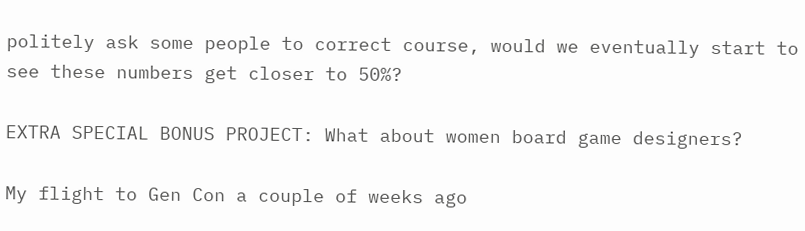politely ask some people to correct course, would we eventually start to see these numbers get closer to 50%?

EXTRA SPECIAL BONUS PROJECT: What about women board game designers?

My flight to Gen Con a couple of weeks ago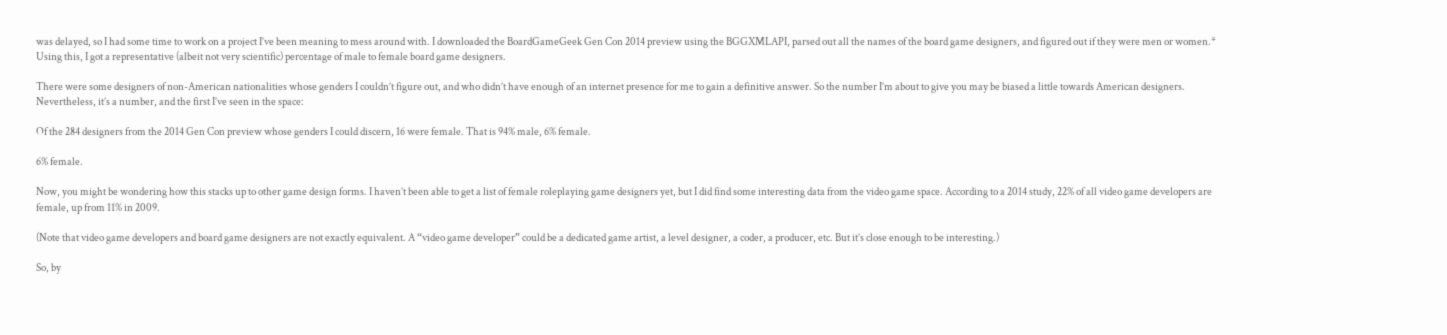was delayed, so I had some time to work on a project I’ve been meaning to mess around with. I downloaded the BoardGameGeek Gen Con 2014 preview using the BGGXMLAPI, parsed out all the names of the board game designers, and figured out if they were men or women.* Using this, I got a representative (albeit not very scientific) percentage of male to female board game designers.

There were some designers of non-American nationalities whose genders I couldn’t figure out, and who didn’t have enough of an internet presence for me to gain a definitive answer. So the number I’m about to give you may be biased a little towards American designers. Nevertheless, it’s a number, and the first I’ve seen in the space:

Of the 284 designers from the 2014 Gen Con preview whose genders I could discern, 16 were female. That is 94% male, 6% female.

6% female.

Now, you might be wondering how this stacks up to other game design forms. I haven’t been able to get a list of female roleplaying game designers yet, but I did find some interesting data from the video game space. According to a 2014 study, 22% of all video game developers are female, up from 11% in 2009.

(Note that video game developers and board game designers are not exactly equivalent. A “video game developer” could be a dedicated game artist, a level designer, a coder, a producer, etc. But it’s close enough to be interesting.)

So, by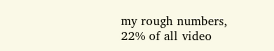my rough numbers, 22% of all video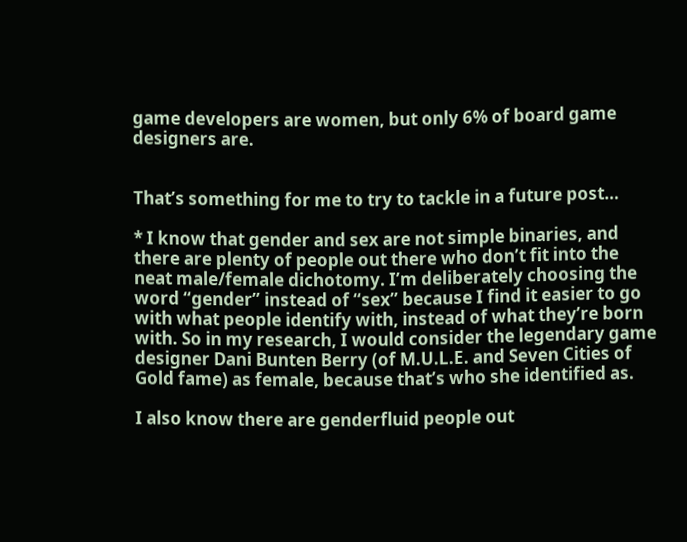game developers are women, but only 6% of board game designers are.


That’s something for me to try to tackle in a future post…

* I know that gender and sex are not simple binaries, and there are plenty of people out there who don’t fit into the neat male/female dichotomy. I’m deliberately choosing the word “gender” instead of “sex” because I find it easier to go with what people identify with, instead of what they’re born with. So in my research, I would consider the legendary game designer Dani Bunten Berry (of M.U.L.E. and Seven Cities of Gold fame) as female, because that’s who she identified as.

I also know there are genderfluid people out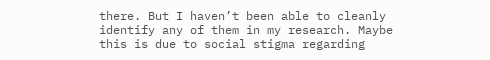there. But I haven’t been able to cleanly identify any of them in my research. Maybe this is due to social stigma regarding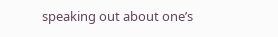speaking out about one’s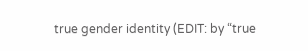true gender identity (EDIT: by “true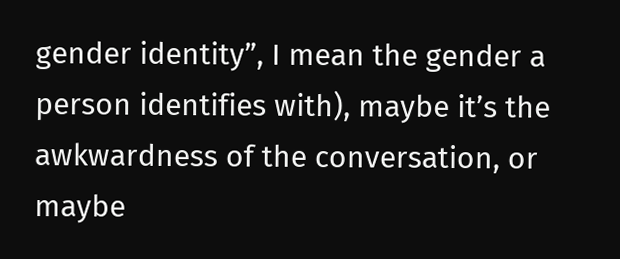gender identity”, I mean the gender a person identifies with), maybe it’s the awkwardness of the conversation, or maybe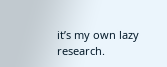it’s my own lazy research.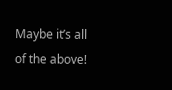Maybe it’s all of the above!